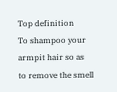Top definition
To shampoo your armpit hair so as to remove the smell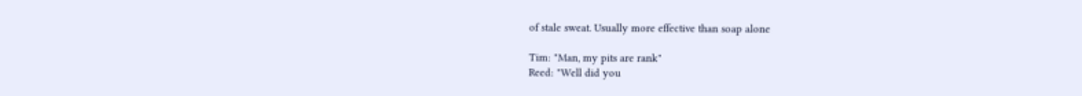of stale sweat. Usually more effective than soap alone

Tim: "Man, my pits are rank"
Reed: "Well did you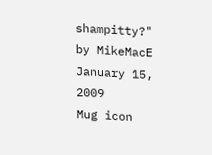shampitty?"
by MikeMacE January 15, 2009
Mug icon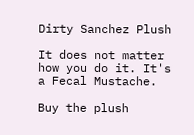Dirty Sanchez Plush

It does not matter how you do it. It's a Fecal Mustache.

Buy the plush